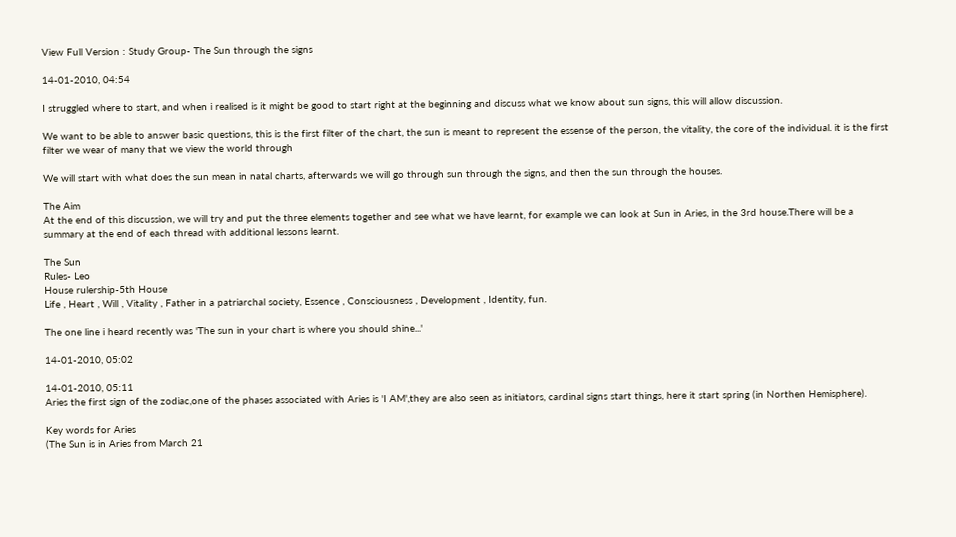View Full Version : Study Group- The Sun through the signs

14-01-2010, 04:54

I struggled where to start, and when i realised is it might be good to start right at the beginning and discuss what we know about sun signs, this will allow discussion.

We want to be able to answer basic questions, this is the first filter of the chart, the sun is meant to represent the essense of the person, the vitality, the core of the individual. it is the first filter we wear of many that we view the world through

We will start with what does the sun mean in natal charts, afterwards we will go through sun through the signs, and then the sun through the houses.

The Aim
At the end of this discussion, we will try and put the three elements together and see what we have learnt, for example we can look at Sun in Aries, in the 3rd house.There will be a summary at the end of each thread with additional lessons learnt.

The Sun
Rules- Leo
House rulership-5th House
Life , Heart , Will , Vitality , Father in a patriarchal society, Essence , Consciousness , Development , Identity, fun.

The one line i heard recently was 'The sun in your chart is where you should shine...'

14-01-2010, 05:02

14-01-2010, 05:11
Aries the first sign of the zodiac,one of the phases associated with Aries is 'I AM',they are also seen as initiators, cardinal signs start things, here it start spring (in Northen Hemisphere).

Key words for Aries
(The Sun is in Aries from March 21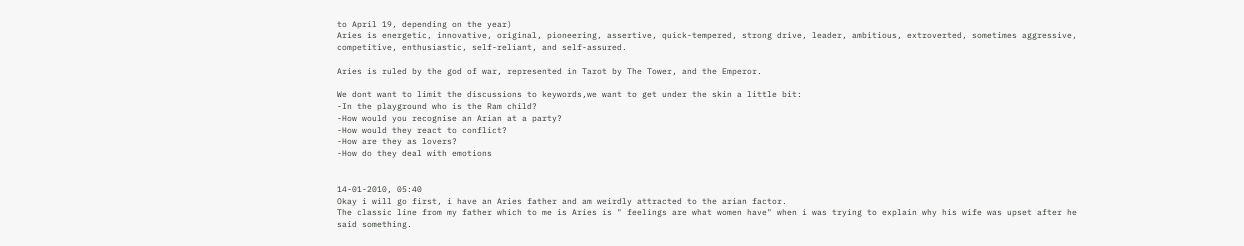to April 19, depending on the year)
Aries is energetic, innovative, original, pioneering, assertive, quick-tempered, strong drive, leader, ambitious, extroverted, sometimes aggressive, competitive, enthusiastic, self-reliant, and self-assured.

Aries is ruled by the god of war, represented in Tarot by The Tower, and the Emperor.

We dont want to limit the discussions to keywords,we want to get under the skin a little bit:
-In the playground who is the Ram child?
-How would you recognise an Arian at a party?
-How would they react to conflict?
-How are they as lovers?
-How do they deal with emotions


14-01-2010, 05:40
Okay i will go first, i have an Aries father and am weirdly attracted to the arian factor.
The classic line from my father which to me is Aries is " feelings are what women have" when i was trying to explain why his wife was upset after he said something.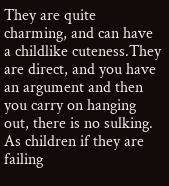They are quite charming, and can have a childlike cuteness.They are direct, and you have an argument and then you carry on hanging out, there is no sulking. As children if they are failing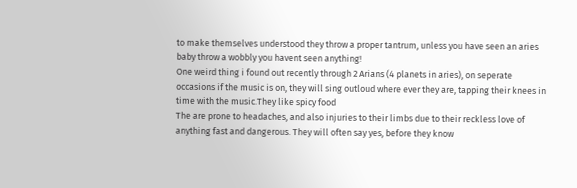to make themselves understood they throw a proper tantrum, unless you have seen an aries baby throw a wobbly you havent seen anything!
One weird thing i found out recently through 2 Arians (4 planets in aries), on seperate occasions if the music is on, they will sing outloud where ever they are, tapping their knees in time with the music.They like spicy food
The are prone to headaches, and also injuries to their limbs due to their reckless love of anything fast and dangerous. They will often say yes, before they know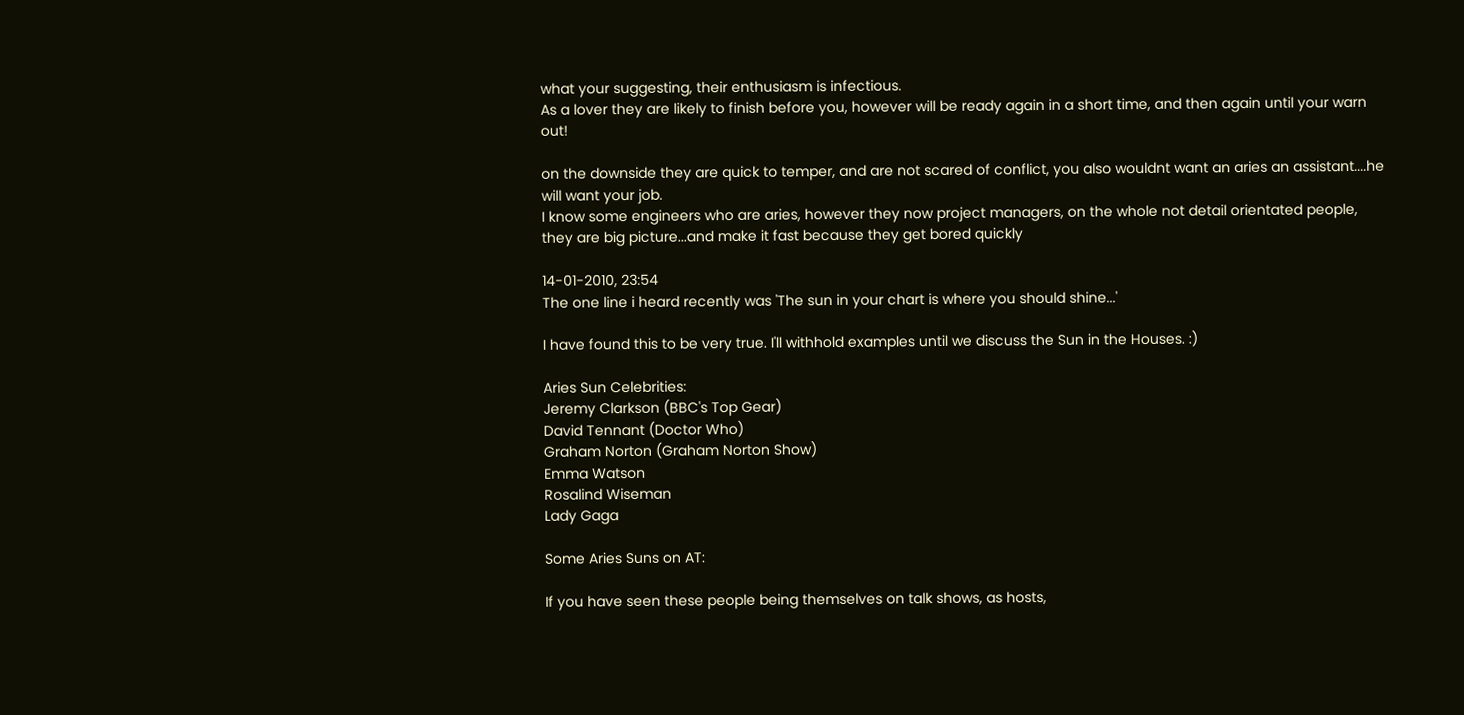what your suggesting, their enthusiasm is infectious.
As a lover they are likely to finish before you, however will be ready again in a short time, and then again until your warn out!

on the downside they are quick to temper, and are not scared of conflict, you also wouldnt want an aries an assistant....he will want your job.
I know some engineers who are aries, however they now project managers, on the whole not detail orientated people, they are big picture...and make it fast because they get bored quickly

14-01-2010, 23:54
The one line i heard recently was 'The sun in your chart is where you should shine...'

I have found this to be very true. I'll withhold examples until we discuss the Sun in the Houses. :)

Aries Sun Celebrities:
Jeremy Clarkson (BBC's Top Gear)
David Tennant (Doctor Who)
Graham Norton (Graham Norton Show)
Emma Watson
Rosalind Wiseman
Lady Gaga

Some Aries Suns on AT:

If you have seen these people being themselves on talk shows, as hosts,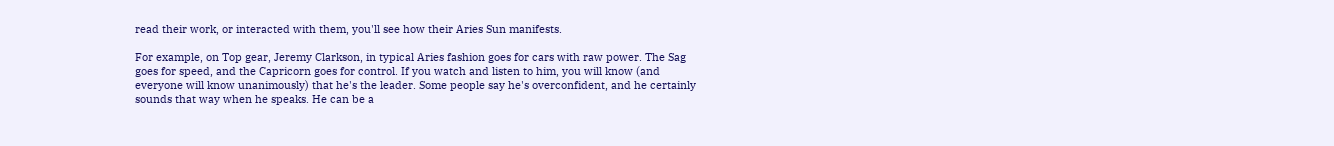read their work, or interacted with them, you'll see how their Aries Sun manifests.

For example, on Top gear, Jeremy Clarkson, in typical Aries fashion goes for cars with raw power. The Sag goes for speed, and the Capricorn goes for control. If you watch and listen to him, you will know (and everyone will know unanimously) that he's the leader. Some people say he's overconfident, and he certainly sounds that way when he speaks. He can be a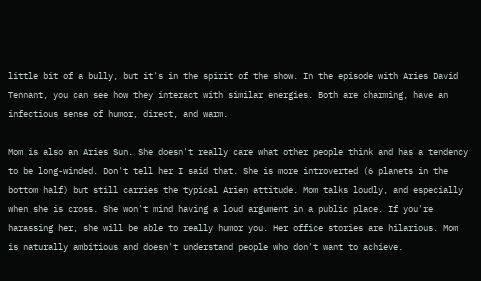little bit of a bully, but it's in the spirit of the show. In the episode with Aries David Tennant, you can see how they interact with similar energies. Both are charming, have an infectious sense of humor, direct, and warm.

Mom is also an Aries Sun. She doesn't really care what other people think and has a tendency to be long-winded. Don't tell her I said that. She is more introverted (6 planets in the bottom half) but still carries the typical Arien attitude. Mom talks loudly, and especially when she is cross. She won't mind having a loud argument in a public place. If you're harassing her, she will be able to really humor you. Her office stories are hilarious. Mom is naturally ambitious and doesn't understand people who don't want to achieve.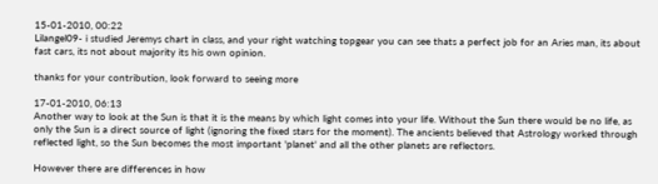15-01-2010, 00:22
Lilangel09- i studied Jeremys chart in class, and your right watching topgear you can see thats a perfect job for an Aries man, its about fast cars, its not about majority its his own opinion.

thanks for your contribution, look forward to seeing more

17-01-2010, 06:13
Another way to look at the Sun is that it is the means by which light comes into your life. Without the Sun there would be no life, as only the Sun is a direct source of light (ignoring the fixed stars for the moment). The ancients believed that Astrology worked through reflected light, so the Sun becomes the most important 'planet' and all the other planets are reflectors.

However there are differences in how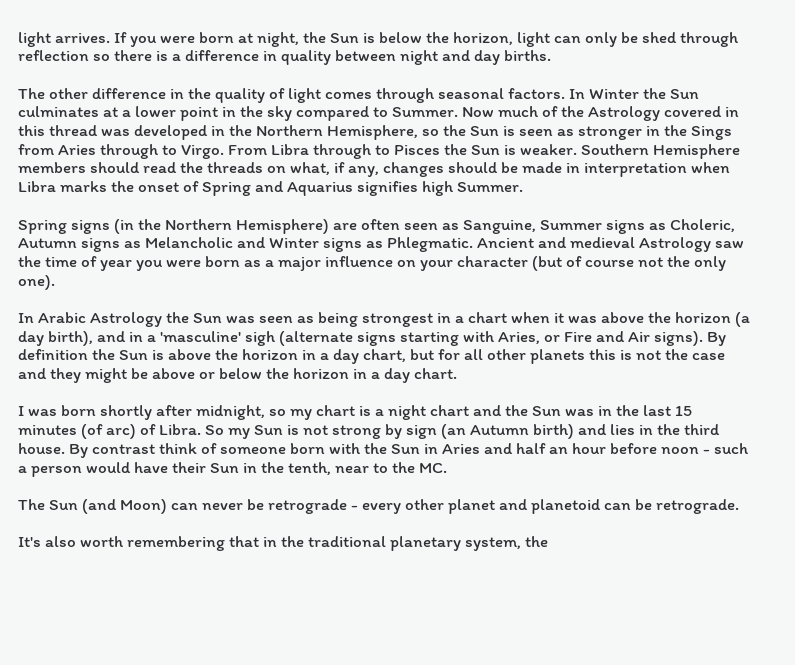light arrives. If you were born at night, the Sun is below the horizon, light can only be shed through reflection so there is a difference in quality between night and day births.

The other difference in the quality of light comes through seasonal factors. In Winter the Sun culminates at a lower point in the sky compared to Summer. Now much of the Astrology covered in this thread was developed in the Northern Hemisphere, so the Sun is seen as stronger in the Sings from Aries through to Virgo. From Libra through to Pisces the Sun is weaker. Southern Hemisphere members should read the threads on what, if any, changes should be made in interpretation when Libra marks the onset of Spring and Aquarius signifies high Summer.

Spring signs (in the Northern Hemisphere) are often seen as Sanguine, Summer signs as Choleric, Autumn signs as Melancholic and Winter signs as Phlegmatic. Ancient and medieval Astrology saw the time of year you were born as a major influence on your character (but of course not the only one).

In Arabic Astrology the Sun was seen as being strongest in a chart when it was above the horizon (a day birth), and in a 'masculine' sigh (alternate signs starting with Aries, or Fire and Air signs). By definition the Sun is above the horizon in a day chart, but for all other planets this is not the case and they might be above or below the horizon in a day chart.

I was born shortly after midnight, so my chart is a night chart and the Sun was in the last 15 minutes (of arc) of Libra. So my Sun is not strong by sign (an Autumn birth) and lies in the third house. By contrast think of someone born with the Sun in Aries and half an hour before noon - such a person would have their Sun in the tenth, near to the MC.

The Sun (and Moon) can never be retrograde - every other planet and planetoid can be retrograde.

It's also worth remembering that in the traditional planetary system, the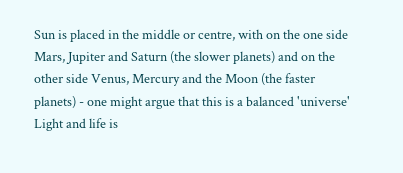Sun is placed in the middle or centre, with on the one side Mars, Jupiter and Saturn (the slower planets) and on the other side Venus, Mercury and the Moon (the faster planets) - one might argue that this is a balanced 'universe' Light and life is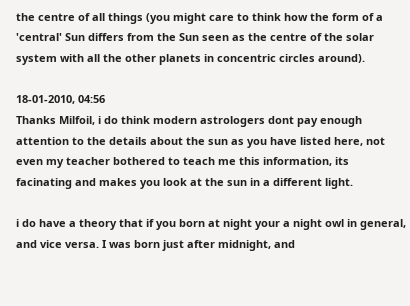the centre of all things (you might care to think how the form of a 'central' Sun differs from the Sun seen as the centre of the solar system with all the other planets in concentric circles around).

18-01-2010, 04:56
Thanks Milfoil, i do think modern astrologers dont pay enough attention to the details about the sun as you have listed here, not even my teacher bothered to teach me this information, its facinating and makes you look at the sun in a different light.

i do have a theory that if you born at night your a night owl in general, and vice versa. I was born just after midnight, and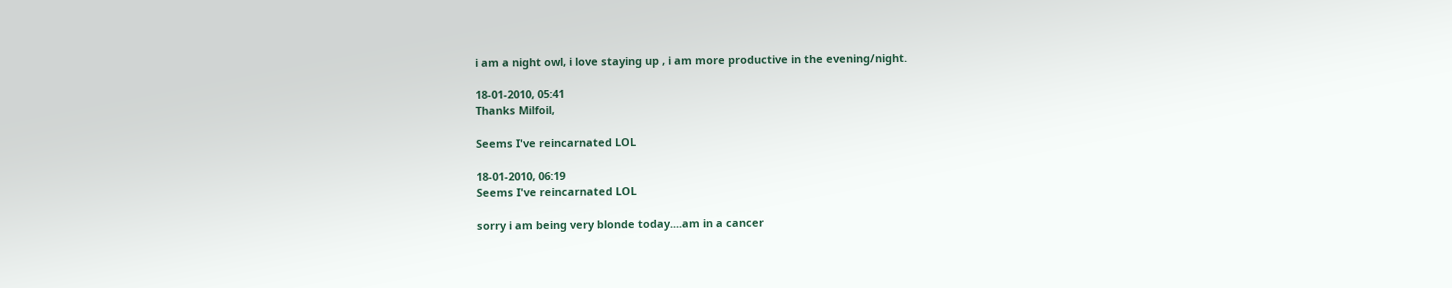i am a night owl, i love staying up , i am more productive in the evening/night.

18-01-2010, 05:41
Thanks Milfoil,

Seems I've reincarnated LOL

18-01-2010, 06:19
Seems I've reincarnated LOL

sorry i am being very blonde today....am in a cancer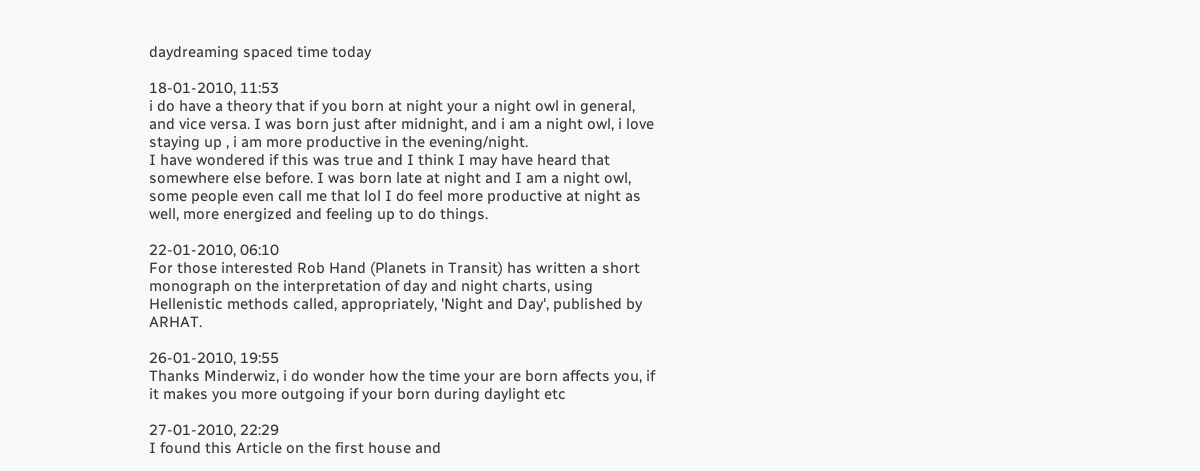daydreaming spaced time today

18-01-2010, 11:53
i do have a theory that if you born at night your a night owl in general, and vice versa. I was born just after midnight, and i am a night owl, i love staying up , i am more productive in the evening/night.
I have wondered if this was true and I think I may have heard that somewhere else before. I was born late at night and I am a night owl, some people even call me that lol I do feel more productive at night as well, more energized and feeling up to do things.

22-01-2010, 06:10
For those interested Rob Hand (Planets in Transit) has written a short monograph on the interpretation of day and night charts, using Hellenistic methods called, appropriately, 'Night and Day', published by ARHAT.

26-01-2010, 19:55
Thanks Minderwiz, i do wonder how the time your are born affects you, if it makes you more outgoing if your born during daylight etc

27-01-2010, 22:29
I found this Article on the first house and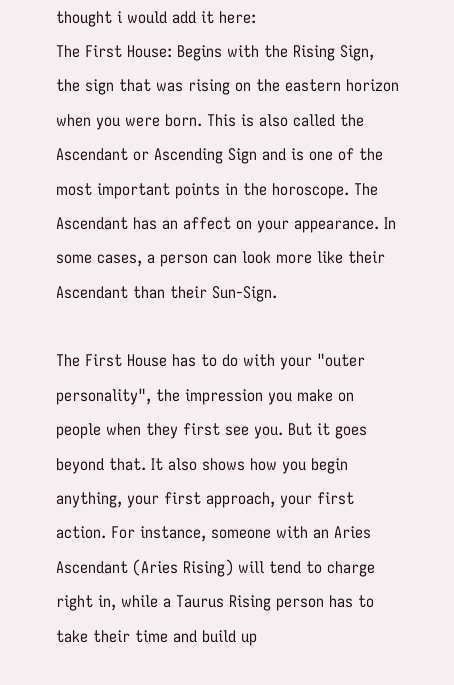thought i would add it here:
The First House: Begins with the Rising Sign, the sign that was rising on the eastern horizon when you were born. This is also called the Ascendant or Ascending Sign and is one of the most important points in the horoscope. The Ascendant has an affect on your appearance. In some cases, a person can look more like their Ascendant than their Sun-Sign.

The First House has to do with your "outer personality", the impression you make on people when they first see you. But it goes beyond that. It also shows how you begin anything, your first approach, your first action. For instance, someone with an Aries Ascendant (Aries Rising) will tend to charge right in, while a Taurus Rising person has to take their time and build up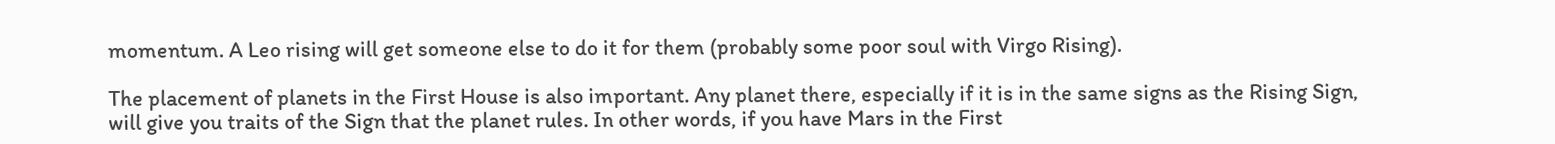momentum. A Leo rising will get someone else to do it for them (probably some poor soul with Virgo Rising).

The placement of planets in the First House is also important. Any planet there, especially if it is in the same signs as the Rising Sign, will give you traits of the Sign that the planet rules. In other words, if you have Mars in the First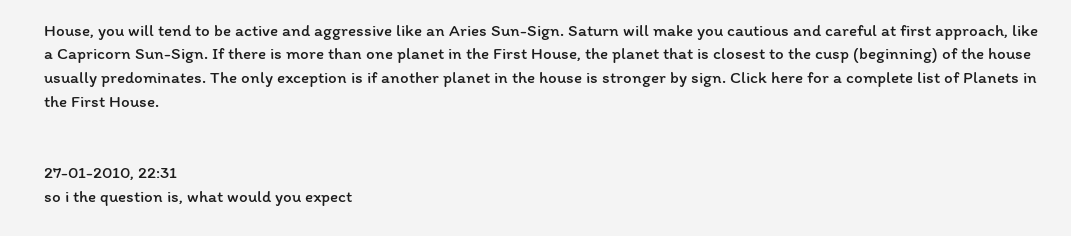House, you will tend to be active and aggressive like an Aries Sun-Sign. Saturn will make you cautious and careful at first approach, like a Capricorn Sun-Sign. If there is more than one planet in the First House, the planet that is closest to the cusp (beginning) of the house usually predominates. The only exception is if another planet in the house is stronger by sign. Click here for a complete list of Planets in the First House.


27-01-2010, 22:31
so i the question is, what would you expect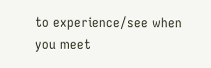to experience/see when you meet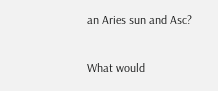an Aries sun and Asc?

What would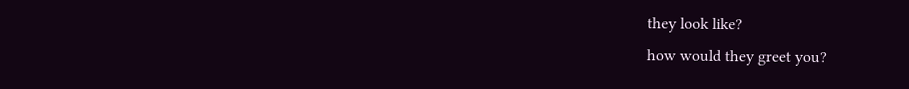they look like?
how would they greet you?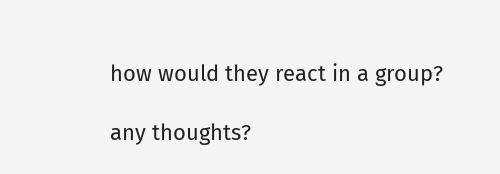how would they react in a group?

any thoughts?